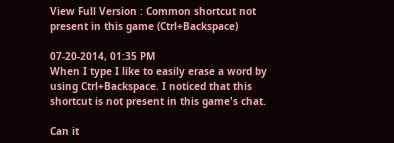View Full Version : Common shortcut not present in this game (Ctrl+Backspace)

07-20-2014, 01:35 PM
When I type I like to easily erase a word by using Ctrl+Backspace. I noticed that this shortcut is not present in this game's chat.

Can it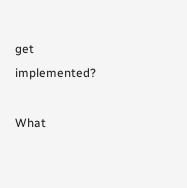get implemented?

What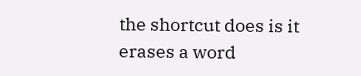the shortcut does is it erases a word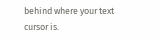behind where your text cursor is.